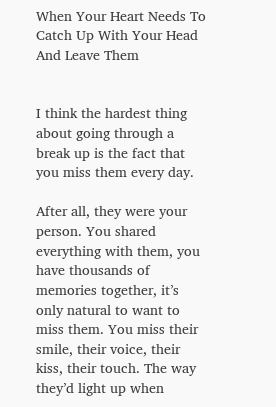When Your Heart Needs To Catch Up With Your Head And Leave Them


I think the hardest thing about going through a break up is the fact that you miss them every day.

After all, they were your person. You shared everything with them, you have thousands of memories together, it’s only natural to want to miss them. You miss their smile, their voice, their kiss, their touch. The way they’d light up when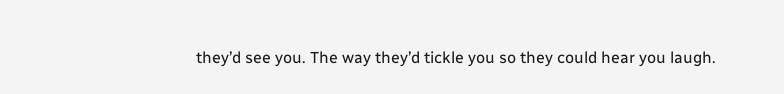they’d see you. The way they’d tickle you so they could hear you laugh.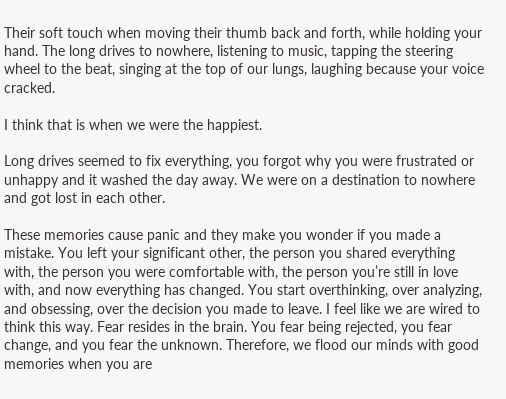Their soft touch when moving their thumb back and forth, while holding your hand. The long drives to nowhere, listening to music, tapping the steering wheel to the beat, singing at the top of our lungs, laughing because your voice cracked.

I think that is when we were the happiest.

Long drives seemed to fix everything, you forgot why you were frustrated or unhappy and it washed the day away. We were on a destination to nowhere and got lost in each other.

These memories cause panic and they make you wonder if you made a mistake. You left your significant other, the person you shared everything with, the person you were comfortable with, the person you’re still in love with, and now everything has changed. You start overthinking, over analyzing, and obsessing, over the decision you made to leave. I feel like we are wired to think this way. Fear resides in the brain. You fear being rejected, you fear change, and you fear the unknown. Therefore, we flood our minds with good memories when you are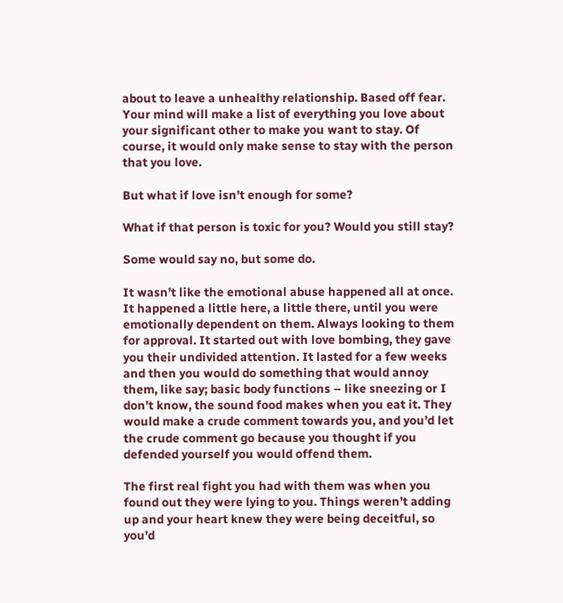about to leave a unhealthy relationship. Based off fear. Your mind will make a list of everything you love about your significant other to make you want to stay. Of course, it would only make sense to stay with the person that you love.

But what if love isn’t enough for some?

What if that person is toxic for you? Would you still stay?

Some would say no, but some do.

It wasn’t like the emotional abuse happened all at once. It happened a little here, a little there, until you were emotionally dependent on them. Always looking to them for approval. It started out with love bombing, they gave you their undivided attention. It lasted for a few weeks and then you would do something that would annoy them, like say; basic body functions – like sneezing or I don’t know, the sound food makes when you eat it. They would make a crude comment towards you, and you’d let the crude comment go because you thought if you defended yourself you would offend them.

The first real fight you had with them was when you found out they were lying to you. Things weren’t adding up and your heart knew they were being deceitful, so you’d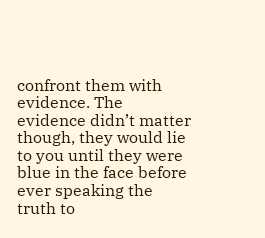confront them with evidence. The evidence didn’t matter though, they would lie to you until they were blue in the face before ever speaking the truth to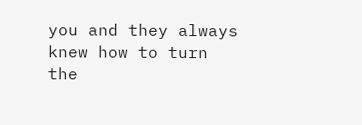you and they always knew how to turn the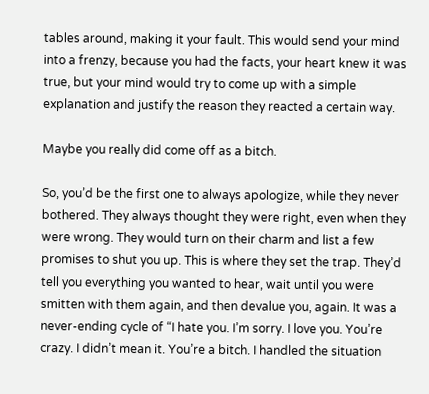tables around, making it your fault. This would send your mind into a frenzy, because you had the facts, your heart knew it was true, but your mind would try to come up with a simple explanation and justify the reason they reacted a certain way.

Maybe you really did come off as a bitch.

So, you’d be the first one to always apologize, while they never bothered. They always thought they were right, even when they were wrong. They would turn on their charm and list a few promises to shut you up. This is where they set the trap. They’d tell you everything you wanted to hear, wait until you were smitten with them again, and then devalue you, again. It was a never-ending cycle of “I hate you. I’m sorry. I love you. You’re crazy. I didn’t mean it. You’re a bitch. I handled the situation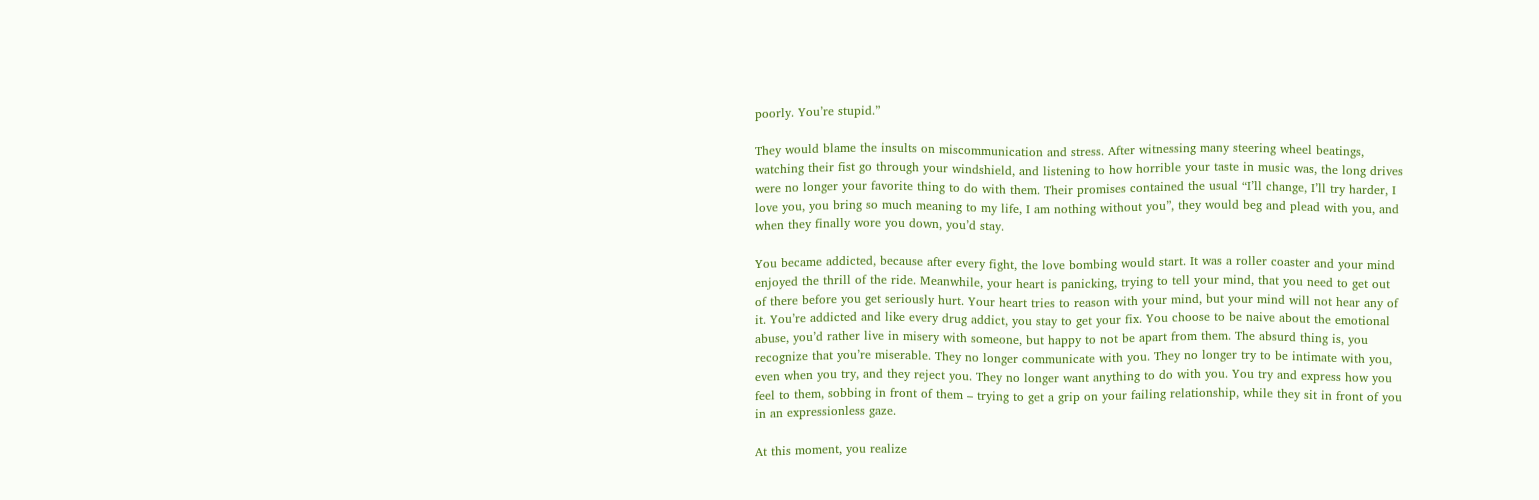poorly. You’re stupid.”

They would blame the insults on miscommunication and stress. After witnessing many steering wheel beatings, watching their fist go through your windshield, and listening to how horrible your taste in music was, the long drives were no longer your favorite thing to do with them. Their promises contained the usual “I’ll change, I’ll try harder, I love you, you bring so much meaning to my life, I am nothing without you”, they would beg and plead with you, and when they finally wore you down, you’d stay.

You became addicted, because after every fight, the love bombing would start. It was a roller coaster and your mind enjoyed the thrill of the ride. Meanwhile, your heart is panicking, trying to tell your mind, that you need to get out of there before you get seriously hurt. Your heart tries to reason with your mind, but your mind will not hear any of it. You’re addicted and like every drug addict, you stay to get your fix. You choose to be naive about the emotional abuse, you’d rather live in misery with someone, but happy to not be apart from them. The absurd thing is, you recognize that you’re miserable. They no longer communicate with you. They no longer try to be intimate with you, even when you try, and they reject you. They no longer want anything to do with you. You try and express how you feel to them, sobbing in front of them – trying to get a grip on your failing relationship, while they sit in front of you in an expressionless gaze.

At this moment, you realize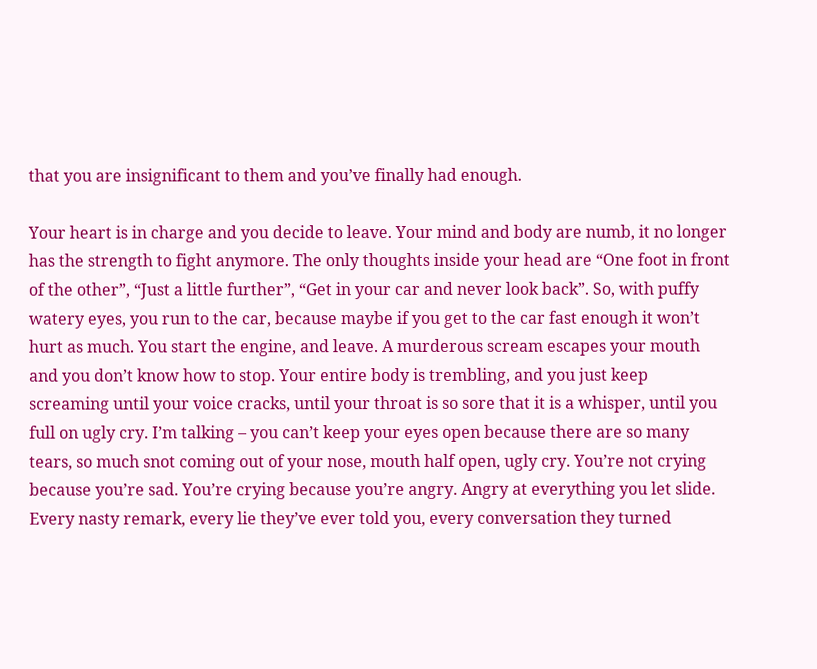that you are insignificant to them and you’ve finally had enough.

Your heart is in charge and you decide to leave. Your mind and body are numb, it no longer has the strength to fight anymore. The only thoughts inside your head are “One foot in front of the other”, “Just a little further”, “Get in your car and never look back”. So, with puffy watery eyes, you run to the car, because maybe if you get to the car fast enough it won’t hurt as much. You start the engine, and leave. A murderous scream escapes your mouth and you don’t know how to stop. Your entire body is trembling, and you just keep screaming until your voice cracks, until your throat is so sore that it is a whisper, until you full on ugly cry. I’m talking – you can’t keep your eyes open because there are so many tears, so much snot coming out of your nose, mouth half open, ugly cry. You’re not crying because you’re sad. You’re crying because you’re angry. Angry at everything you let slide. Every nasty remark, every lie they’ve ever told you, every conversation they turned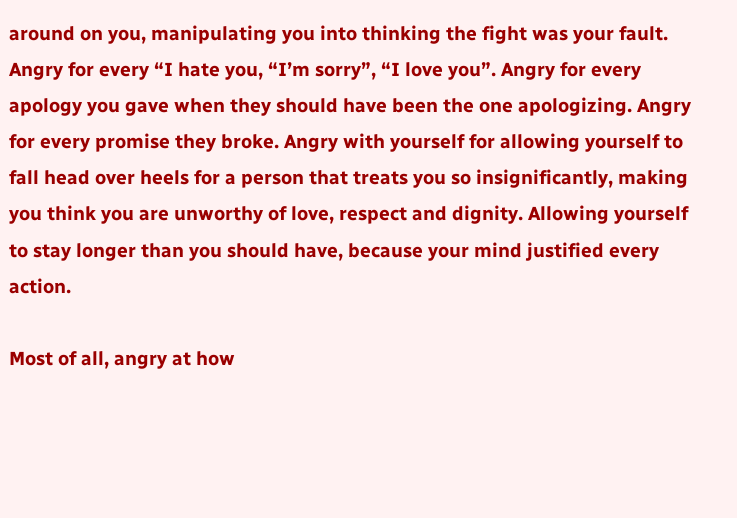around on you, manipulating you into thinking the fight was your fault. Angry for every “I hate you, “I’m sorry”, “I love you”. Angry for every apology you gave when they should have been the one apologizing. Angry for every promise they broke. Angry with yourself for allowing yourself to fall head over heels for a person that treats you so insignificantly, making you think you are unworthy of love, respect and dignity. Allowing yourself to stay longer than you should have, because your mind justified every action.

Most of all, angry at how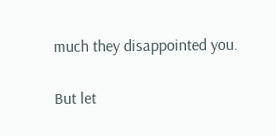much they disappointed you.

But let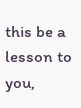this be a lesson to you,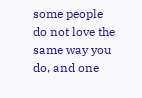some people do not love the same way you do, and one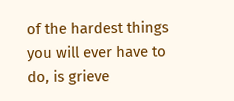of the hardest things you will ever have to do, is grieve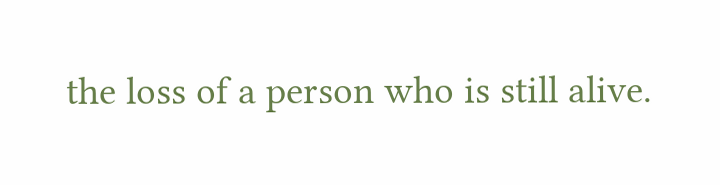the loss of a person who is still alive.